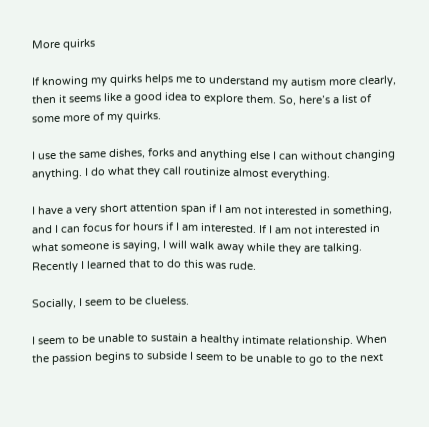More quirks

If knowing my quirks helps me to understand my autism more clearly, then it seems like a good idea to explore them. So, here’s a list of some more of my quirks.

I use the same dishes, forks and anything else I can without changing anything. I do what they call routinize almost everything.

I have a very short attention span if I am not interested in something, and I can focus for hours if I am interested. If I am not interested in what someone is saying, I will walk away while they are talking. Recently I learned that to do this was rude.

Socially, I seem to be clueless.

I seem to be unable to sustain a healthy intimate relationship. When the passion begins to subside I seem to be unable to go to the next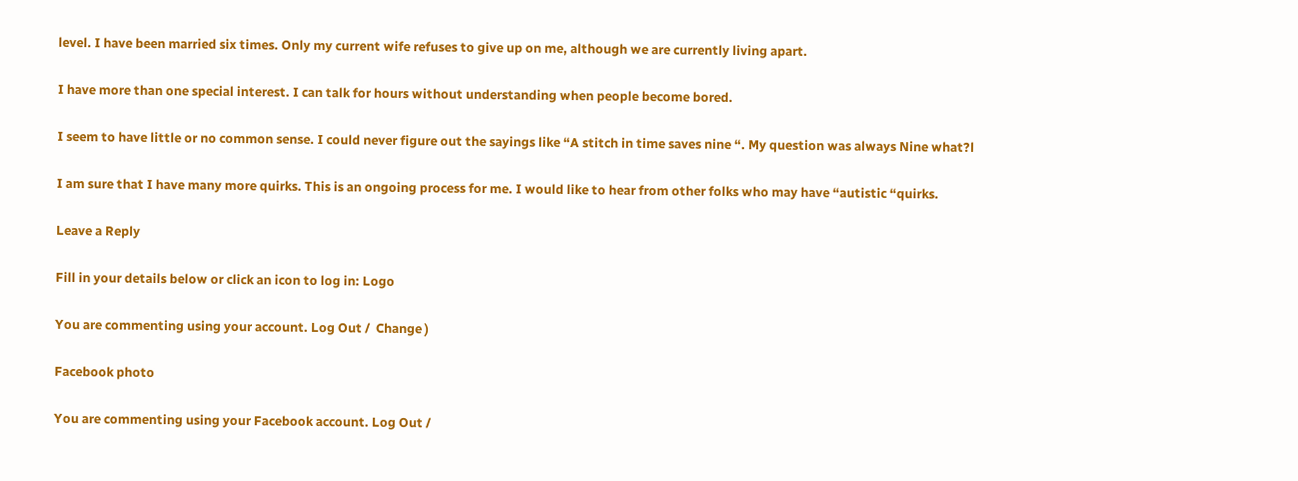level. I have been married six times. Only my current wife refuses to give up on me, although we are currently living apart.

I have more than one special interest. I can talk for hours without understanding when people become bored.

I seem to have little or no common sense. I could never figure out the sayings like “A stitch in time saves nine “. My question was always Nine what?l

I am sure that I have many more quirks. This is an ongoing process for me. I would like to hear from other folks who may have “autistic “quirks.

Leave a Reply

Fill in your details below or click an icon to log in: Logo

You are commenting using your account. Log Out /  Change )

Facebook photo

You are commenting using your Facebook account. Log Out /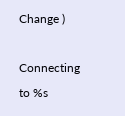Change )

Connecting to %s